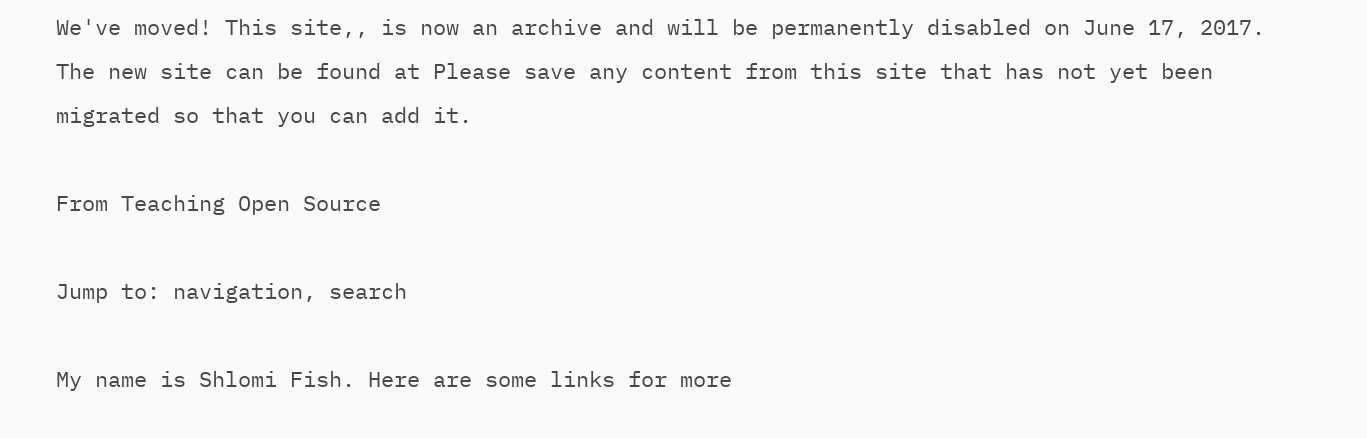We've moved! This site,, is now an archive and will be permanently disabled on June 17, 2017. The new site can be found at Please save any content from this site that has not yet been migrated so that you can add it.

From Teaching Open Source

Jump to: navigation, search

My name is Shlomi Fish. Here are some links for more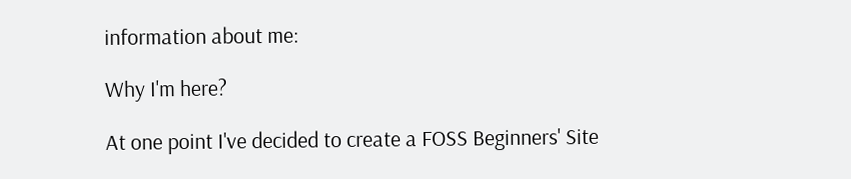information about me:

Why I'm here?

At one point I've decided to create a FOSS Beginners' Site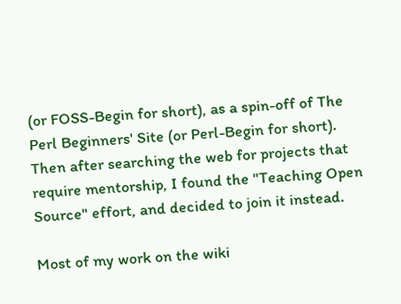(or FOSS-Begin for short), as a spin-off of The Perl Beginners' Site (or Perl-Begin for short). Then after searching the web for projects that require mentorship, I found the "Teaching Open Source" effort, and decided to join it instead.

Most of my work on the wiki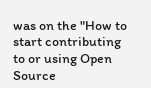was on the "How to start contributing to or using Open Source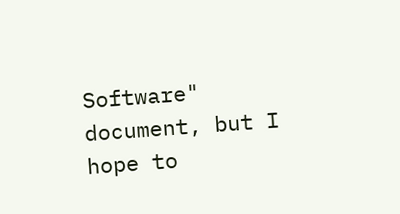Software" document, but I hope to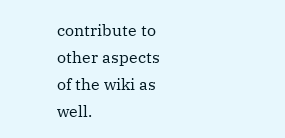contribute to other aspects of the wiki as well.